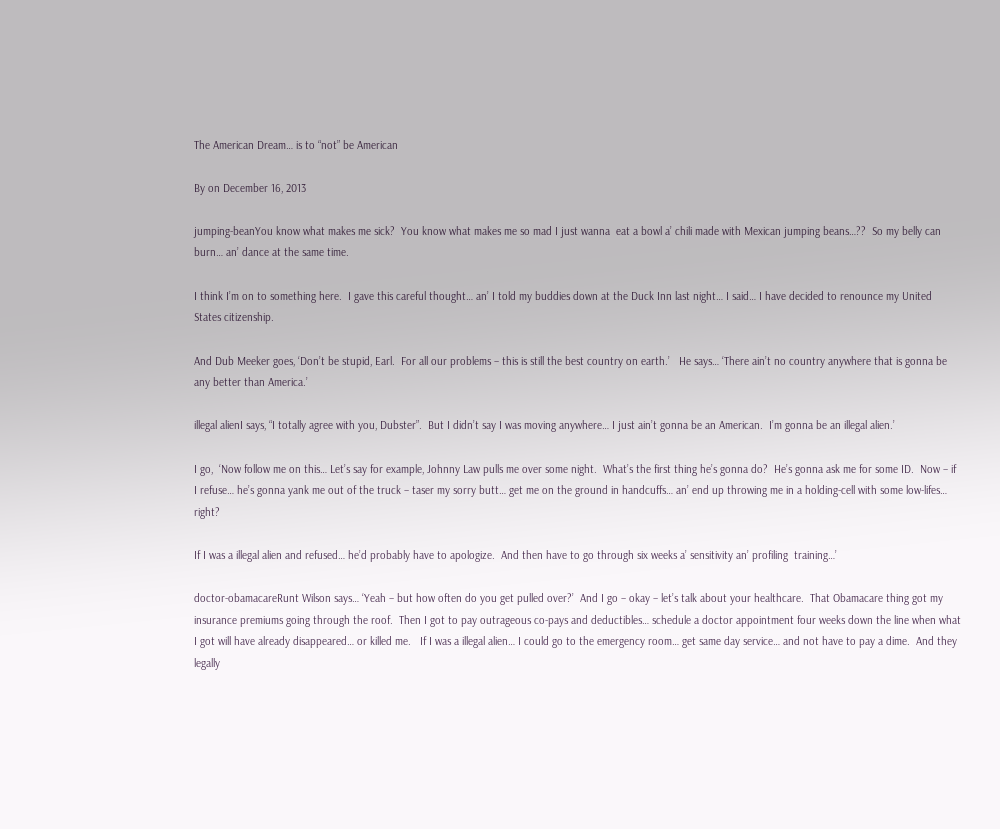The American Dream… is to “not” be American

By on December 16, 2013

jumping-beanYou know what makes me sick?  You know what makes me so mad I just wanna  eat a bowl a’ chili made with Mexican jumping beans…??  So my belly can burn… an’ dance at the same time.

I think I’m on to something here.  I gave this careful thought… an’ I told my buddies down at the Duck Inn last night… I said… I have decided to renounce my United States citizenship.

And Dub Meeker goes, ‘Don’t be stupid, Earl.  For all our problems – this is still the best country on earth.’   He says… ‘There ain’t no country anywhere that is gonna be any better than America.’

illegal alienI says, “I totally agree with you, Dubster”.  But I didn’t say I was moving anywhere… I just ain’t gonna be an American.  I’m gonna be an illegal alien.’

I go,  ‘Now follow me on this… Let’s say for example, Johnny Law pulls me over some night.  What’s the first thing he’s gonna do?  He’s gonna ask me for some ID.  Now – if I refuse… he’s gonna yank me out of the truck – taser my sorry butt… get me on the ground in handcuffs… an’ end up throwing me in a holding-cell with some low-lifes… right?

If I was a illegal alien and refused… he’d probably have to apologize.  And then have to go through six weeks a’ sensitivity an’ profiling  training…’

doctor-obamacareRunt Wilson says… ‘Yeah – but how often do you get pulled over?’  And I go – okay – let’s talk about your healthcare.  That Obamacare thing got my insurance premiums going through the roof.  Then I got to pay outrageous co-pays and deductibles… schedule a doctor appointment four weeks down the line when what I got will have already disappeared… or killed me.   If I was a illegal alien… I could go to the emergency room… get same day service… and not have to pay a dime.  And they legally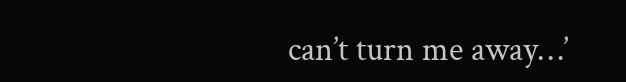can’t turn me away…’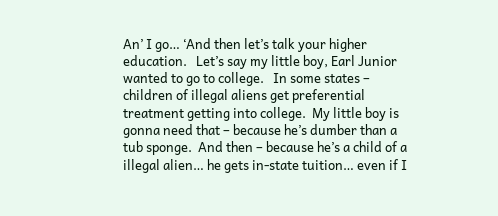An’ I go… ‘And then let’s talk your higher education.   Let’s say my little boy, Earl Junior wanted to go to college.   In some states – children of illegal aliens get preferential treatment getting into college.  My little boy is gonna need that – because he’s dumber than a tub sponge.  And then – because he’s a child of a illegal alien… he gets in-state tuition… even if I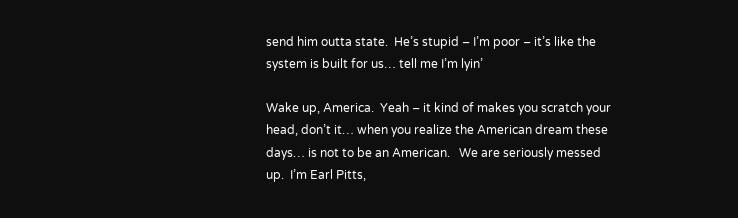send him outta state.  He’s stupid – I’m poor – it’s like the system is built for us… tell me I’m lyin’

Wake up, America.  Yeah – it kind of makes you scratch your head, don’t it… when you realize the American dream these days… is not to be an American.   We are seriously messed up.  I’m Earl Pitts,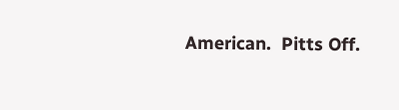American.  Pitts Off.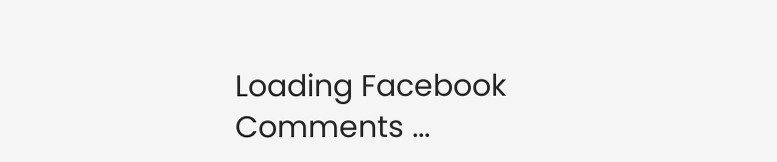Loading Facebook Comments ...